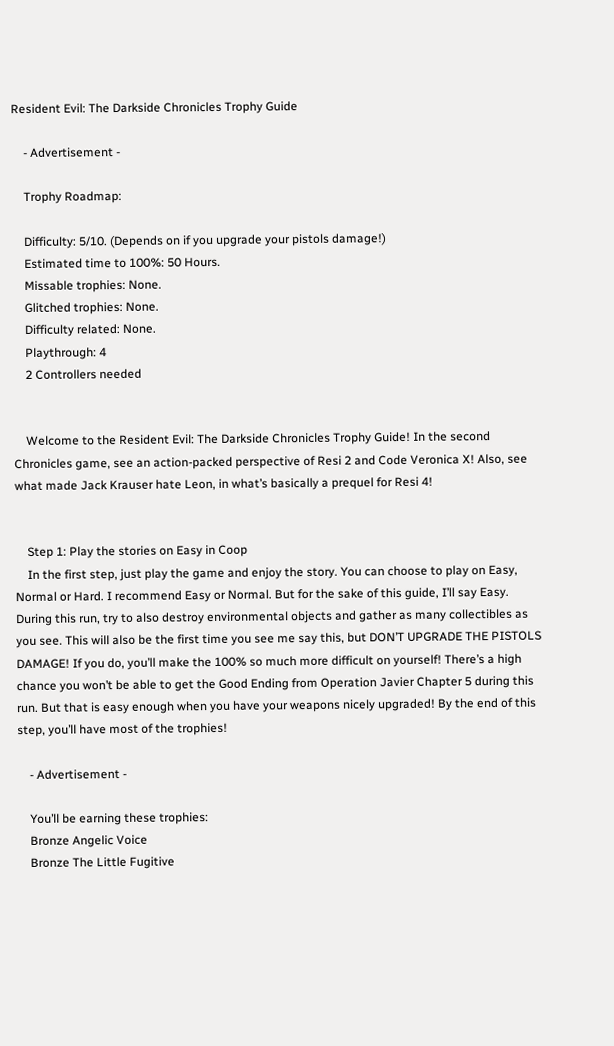Resident Evil: The Darkside Chronicles Trophy Guide

    - Advertisement -

    Trophy Roadmap:

    Difficulty: 5/10. (Depends on if you upgrade your pistols damage!)
    Estimated time to 100%: 50 Hours.
    Missable trophies: None.
    Glitched trophies: None.
    Difficulty related: None.
    Playthrough: 4
    2 Controllers needed


    Welcome to the Resident Evil: The Darkside Chronicles Trophy Guide! In the second Chronicles game, see an action-packed perspective of Resi 2 and Code Veronica X! Also, see what made Jack Krauser hate Leon, in what’s basically a prequel for Resi 4!


    Step 1: Play the stories on Easy in Coop
    In the first step, just play the game and enjoy the story. You can choose to play on Easy, Normal or Hard. I recommend Easy or Normal. But for the sake of this guide, I’ll say Easy. During this run, try to also destroy environmental objects and gather as many collectibles as you see. This will also be the first time you see me say this, but DON’T UPGRADE THE PISTOLS DAMAGE! If you do, you’ll make the 100% so much more difficult on yourself! There’s a high chance you won’t be able to get the Good Ending from Operation Javier Chapter 5 during this run. But that is easy enough when you have your weapons nicely upgraded! By the end of this step, you’ll have most of the trophies!

    - Advertisement -

    You’ll be earning these trophies:
    Bronze Angelic Voice
    Bronze The Little Fugitive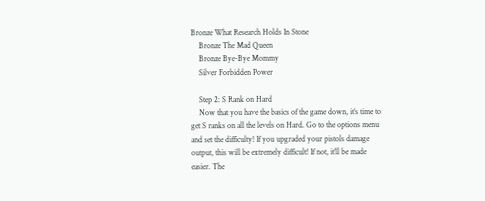Bronze What Research Holds In Stone
    Bronze The Mad Queen
    Bronze Bye-Bye Mommy
    Silver Forbidden Power

    Step 2: S Rank on Hard
    Now that you have the basics of the game down, it’s time to get S ranks on all the levels on Hard. Go to the options menu and set the difficulty! If you upgraded your pistols damage output, this will be extremely difficult! If not, it’ll be made easier. The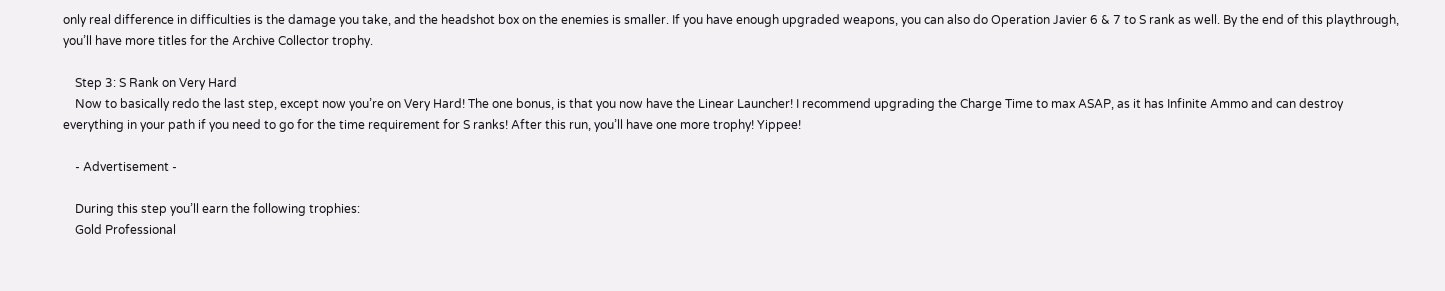only real difference in difficulties is the damage you take, and the headshot box on the enemies is smaller. If you have enough upgraded weapons, you can also do Operation Javier 6 & 7 to S rank as well. By the end of this playthrough, you’ll have more titles for the Archive Collector trophy.

    Step 3: S Rank on Very Hard
    Now to basically redo the last step, except now you’re on Very Hard! The one bonus, is that you now have the Linear Launcher! I recommend upgrading the Charge Time to max ASAP, as it has Infinite Ammo and can destroy everything in your path if you need to go for the time requirement for S ranks! After this run, you’ll have one more trophy! Yippee!

    - Advertisement -

    During this step you’ll earn the following trophies:
    Gold Professional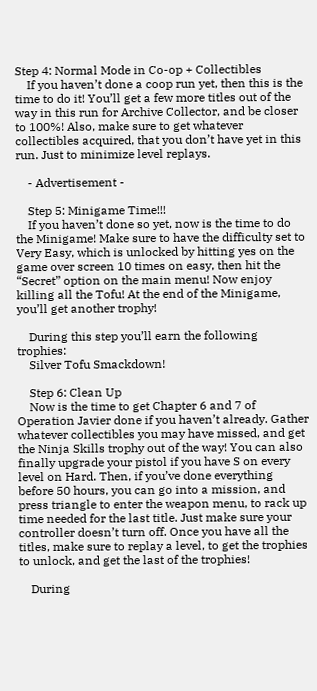Step 4: Normal Mode in Co-op + Collectibles
    If you haven’t done a coop run yet, then this is the time to do it! You’ll get a few more titles out of the way in this run for Archive Collector, and be closer to 100%! Also, make sure to get whatever collectibles acquired, that you don’t have yet in this run. Just to minimize level replays.

    - Advertisement -

    Step 5: Minigame Time!!!
    If you haven’t done so yet, now is the time to do the Minigame! Make sure to have the difficulty set to Very Easy, which is unlocked by hitting yes on the game over screen 10 times on easy, then hit the “Secret” option on the main menu! Now enjoy killing all the Tofu! At the end of the Minigame, you’ll get another trophy!

    During this step you’ll earn the following trophies:
    Silver Tofu Smackdown!

    Step 6: Clean Up
    Now is the time to get Chapter 6 and 7 of Operation Javier done if you haven’t already. Gather whatever collectibles you may have missed, and get the Ninja Skills trophy out of the way! You can also finally upgrade your pistol if you have S on every level on Hard. Then, if you’ve done everything before 50 hours, you can go into a mission, and press triangle to enter the weapon menu, to rack up time needed for the last title. Just make sure your controller doesn’t turn off. Once you have all the titles, make sure to replay a level, to get the trophies to unlock, and get the last of the trophies!

    During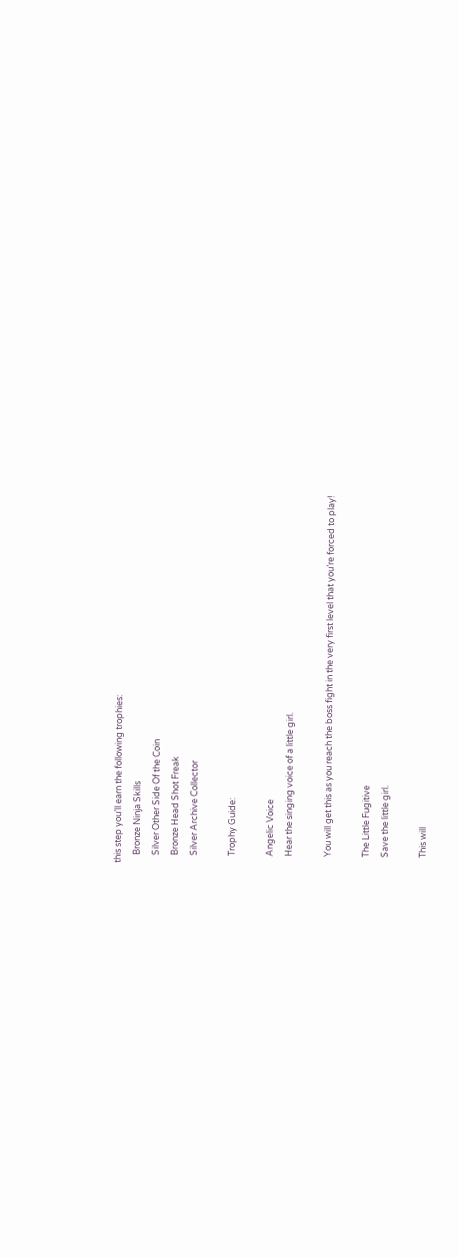this step you’ll earn the following trophies:
    Bronze Ninja Skills
    Silver Other Side Of the Coin
    Bronze Head Shot Freak
    Silver Archive Collector

    Trophy Guide:

    Angelic Voice
    Hear the singing voice of a little girl.

    You will get this as you reach the boss fight in the very first level that you’re forced to play!

    The Little Fugitive
    Save the little girl.

    This will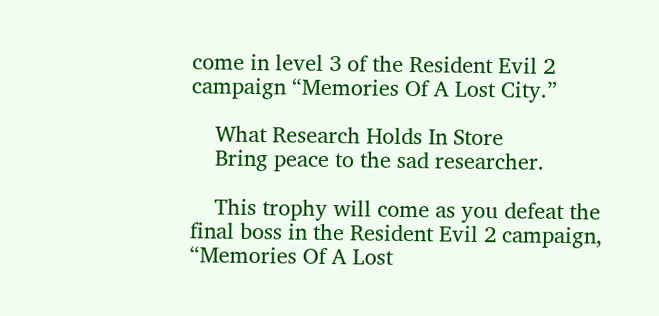come in level 3 of the Resident Evil 2 campaign “Memories Of A Lost City.”

    What Research Holds In Store
    Bring peace to the sad researcher.

    This trophy will come as you defeat the final boss in the Resident Evil 2 campaign, “Memories Of A Lost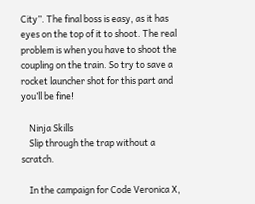City”. The final boss is easy, as it has eyes on the top of it to shoot. The real problem is when you have to shoot the coupling on the train. So try to save a rocket launcher shot for this part and you’ll be fine!

    Ninja Skills
    Slip through the trap without a scratch.

    In the campaign for Code Veronica X,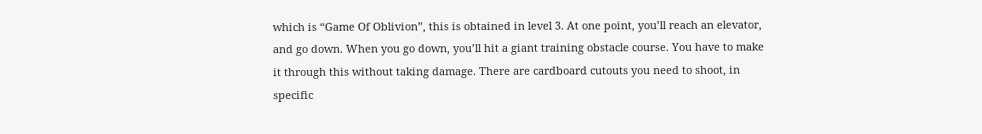which is “Game Of Oblivion”, this is obtained in level 3. At one point, you’ll reach an elevator, and go down. When you go down, you’ll hit a giant training obstacle course. You have to make it through this without taking damage. There are cardboard cutouts you need to shoot, in specific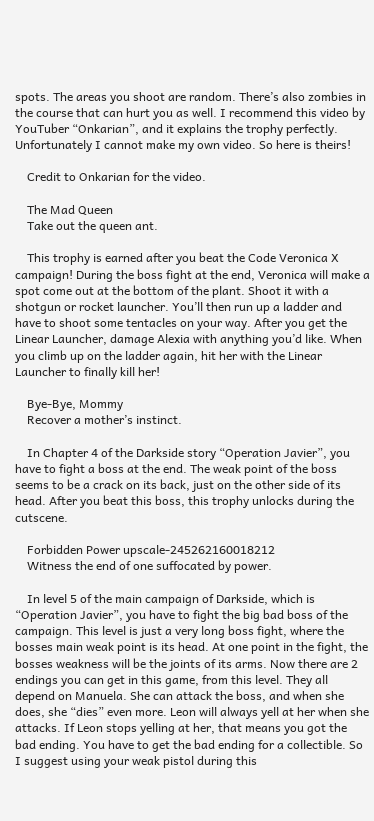spots. The areas you shoot are random. There’s also zombies in the course that can hurt you as well. I recommend this video by YouTuber “Onkarian”, and it explains the trophy perfectly. Unfortunately I cannot make my own video. So here is theirs!

    Credit to Onkarian for the video.

    The Mad Queen
    Take out the queen ant.

    This trophy is earned after you beat the Code Veronica X campaign! During the boss fight at the end, Veronica will make a spot come out at the bottom of the plant. Shoot it with a shotgun or rocket launcher. You’ll then run up a ladder and have to shoot some tentacles on your way. After you get the Linear Launcher, damage Alexia with anything you’d like. When you climb up on the ladder again, hit her with the Linear Launcher to finally kill her!

    Bye-Bye, Mommy
    Recover a mother’s instinct.

    In Chapter 4 of the Darkside story “Operation Javier”, you have to fight a boss at the end. The weak point of the boss seems to be a crack on its back, just on the other side of its head. After you beat this boss, this trophy unlocks during the cutscene.

    Forbidden Power upscale-245262160018212
    Witness the end of one suffocated by power.

    In level 5 of the main campaign of Darkside, which is “Operation Javier”, you have to fight the big bad boss of the campaign. This level is just a very long boss fight, where the bosses main weak point is its head. At one point in the fight, the bosses weakness will be the joints of its arms. Now there are 2 endings you can get in this game, from this level. They all depend on Manuela. She can attack the boss, and when she does, she “dies” even more. Leon will always yell at her when she attacks. If Leon stops yelling at her, that means you got the bad ending. You have to get the bad ending for a collectible. So I suggest using your weak pistol during this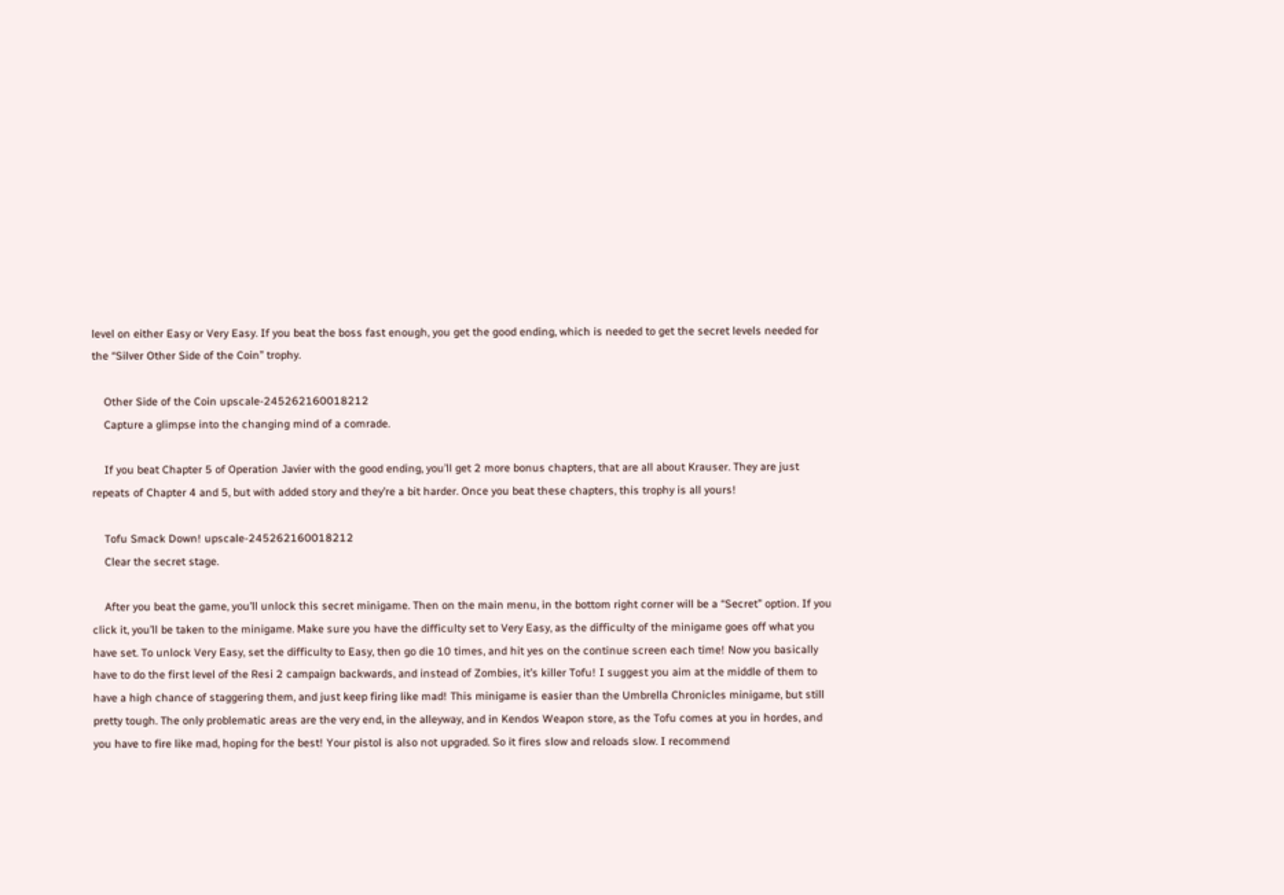level on either Easy or Very Easy. If you beat the boss fast enough, you get the good ending, which is needed to get the secret levels needed for the “Silver Other Side of the Coin” trophy.

    Other Side of the Coin upscale-245262160018212
    Capture a glimpse into the changing mind of a comrade.

    If you beat Chapter 5 of Operation Javier with the good ending, you’ll get 2 more bonus chapters, that are all about Krauser. They are just repeats of Chapter 4 and 5, but with added story and they’re a bit harder. Once you beat these chapters, this trophy is all yours!

    Tofu Smack Down! upscale-245262160018212
    Clear the secret stage.

    After you beat the game, you’ll unlock this secret minigame. Then on the main menu, in the bottom right corner will be a “Secret” option. If you click it, you’ll be taken to the minigame. Make sure you have the difficulty set to Very Easy, as the difficulty of the minigame goes off what you have set. To unlock Very Easy, set the difficulty to Easy, then go die 10 times, and hit yes on the continue screen each time! Now you basically have to do the first level of the Resi 2 campaign backwards, and instead of Zombies, it’s killer Tofu! I suggest you aim at the middle of them to have a high chance of staggering them, and just keep firing like mad! This minigame is easier than the Umbrella Chronicles minigame, but still pretty tough. The only problematic areas are the very end, in the alleyway, and in Kendos Weapon store, as the Tofu comes at you in hordes, and you have to fire like mad, hoping for the best! Your pistol is also not upgraded. So it fires slow and reloads slow. I recommend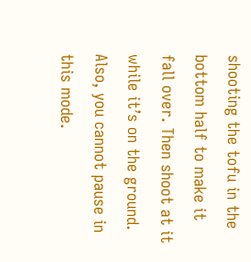shooting the tofu in the bottom half to make it fall over. Then shoot at it while it’s on the ground. Also, you cannot pause in this mode.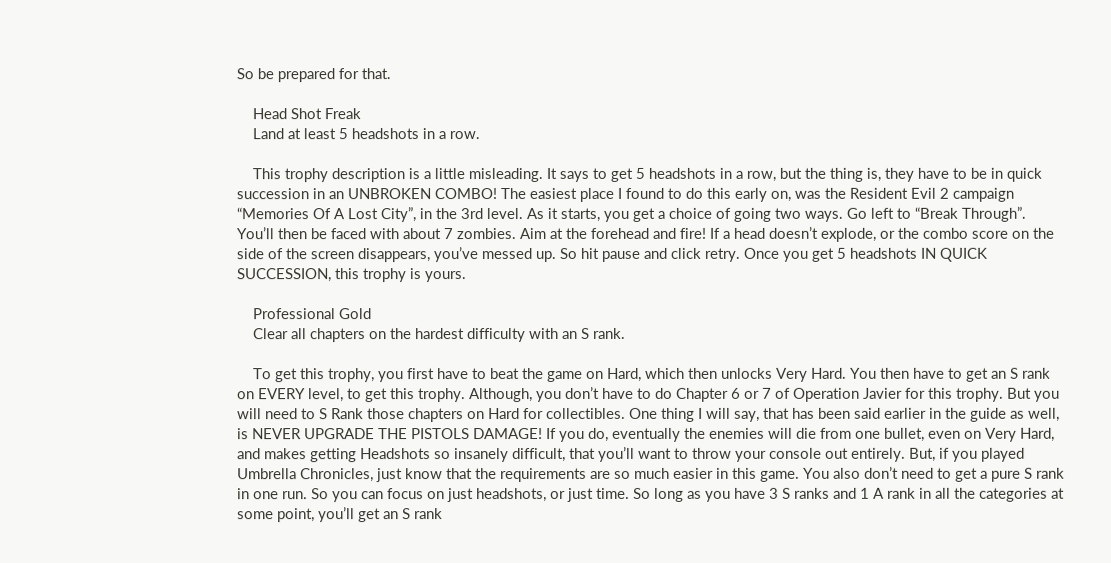So be prepared for that.

    Head Shot Freak
    Land at least 5 headshots in a row.

    This trophy description is a little misleading. It says to get 5 headshots in a row, but the thing is, they have to be in quick succession in an UNBROKEN COMBO! The easiest place I found to do this early on, was the Resident Evil 2 campaign “Memories Of A Lost City”, in the 3rd level. As it starts, you get a choice of going two ways. Go left to “Break Through”. You’ll then be faced with about 7 zombies. Aim at the forehead and fire! If a head doesn’t explode, or the combo score on the side of the screen disappears, you’ve messed up. So hit pause and click retry. Once you get 5 headshots IN QUICK SUCCESSION, this trophy is yours.

    Professional Gold
    Clear all chapters on the hardest difficulty with an S rank.

    To get this trophy, you first have to beat the game on Hard, which then unlocks Very Hard. You then have to get an S rank on EVERY level, to get this trophy. Although, you don’t have to do Chapter 6 or 7 of Operation Javier for this trophy. But you will need to S Rank those chapters on Hard for collectibles. One thing I will say, that has been said earlier in the guide as well, is NEVER UPGRADE THE PISTOLS DAMAGE! If you do, eventually the enemies will die from one bullet, even on Very Hard, and makes getting Headshots so insanely difficult, that you’ll want to throw your console out entirely. But, if you played Umbrella Chronicles, just know that the requirements are so much easier in this game. You also don’t need to get a pure S rank in one run. So you can focus on just headshots, or just time. So long as you have 3 S ranks and 1 A rank in all the categories at some point, you’ll get an S rank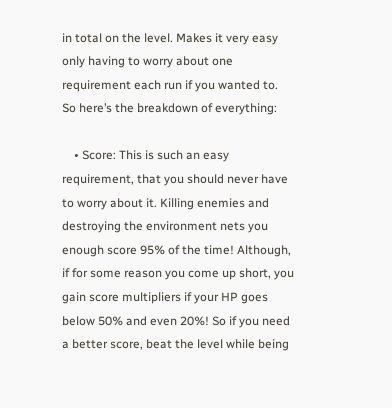in total on the level. Makes it very easy only having to worry about one requirement each run if you wanted to. So here’s the breakdown of everything:

    • Score: This is such an easy requirement, that you should never have to worry about it. Killing enemies and destroying the environment nets you enough score 95% of the time! Although, if for some reason you come up short, you gain score multipliers if your HP goes below 50% and even 20%! So if you need a better score, beat the level while being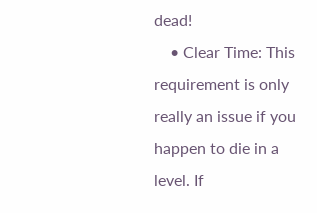dead!
    • Clear Time: This requirement is only really an issue if you happen to die in a level. If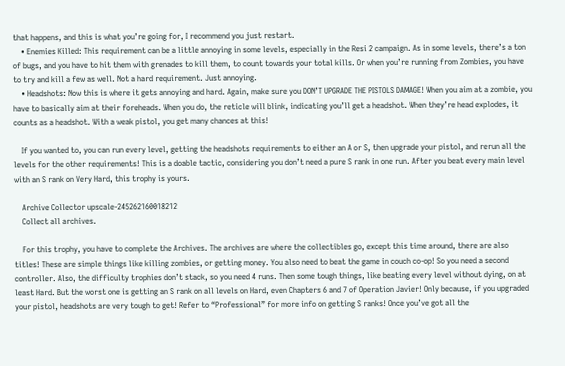that happens, and this is what you’re going for, I recommend you just restart.
    • Enemies Killed: This requirement can be a little annoying in some levels, especially in the Resi 2 campaign. As in some levels, there’s a ton of bugs, and you have to hit them with grenades to kill them, to count towards your total kills. Or when you’re running from Zombies, you have to try and kill a few as well. Not a hard requirement. Just annoying.
    • Headshots: Now this is where it gets annoying and hard. Again, make sure you DON’T UPGRADE THE PISTOLS DAMAGE! When you aim at a zombie, you have to basically aim at their foreheads. When you do, the reticle will blink, indicating you’ll get a headshot. When they’re head explodes, it counts as a headshot. With a weak pistol, you get many chances at this!

    If you wanted to, you can run every level, getting the headshots requirements to either an A or S, then upgrade your pistol, and rerun all the levels for the other requirements! This is a doable tactic, considering you don’t need a pure S rank in one run. After you beat every main level with an S rank on Very Hard, this trophy is yours.

    Archive Collector upscale-245262160018212
    Collect all archives.

    For this trophy, you have to complete the Archives. The archives are where the collectibles go, except this time around, there are also titles! These are simple things like killing zombies, or getting money. You also need to beat the game in couch co-op! So you need a second controller. Also, the difficulty trophies don’t stack, so you need 4 runs. Then some tough things, like beating every level without dying, on at least Hard. But the worst one is getting an S rank on all levels on Hard, even Chapters 6 and 7 of Operation Javier! Only because, if you upgraded your pistol, headshots are very tough to get! Refer to “Professional” for more info on getting S ranks! Once you’ve got all the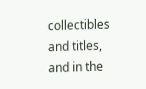collectibles and titles, and in the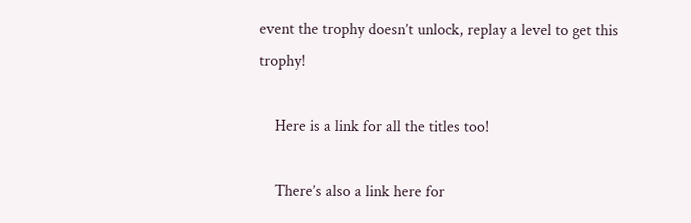event the trophy doesn’t unlock, replay a level to get this trophy!

    Here is a link for all the titles too!

    There’s also a link here for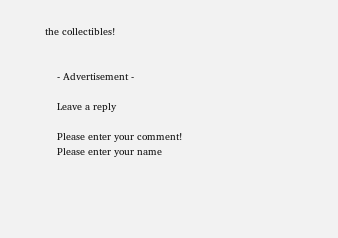the collectibles!


    - Advertisement -

    Leave a reply

    Please enter your comment!
    Please enter your name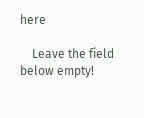here

    Leave the field below empty!